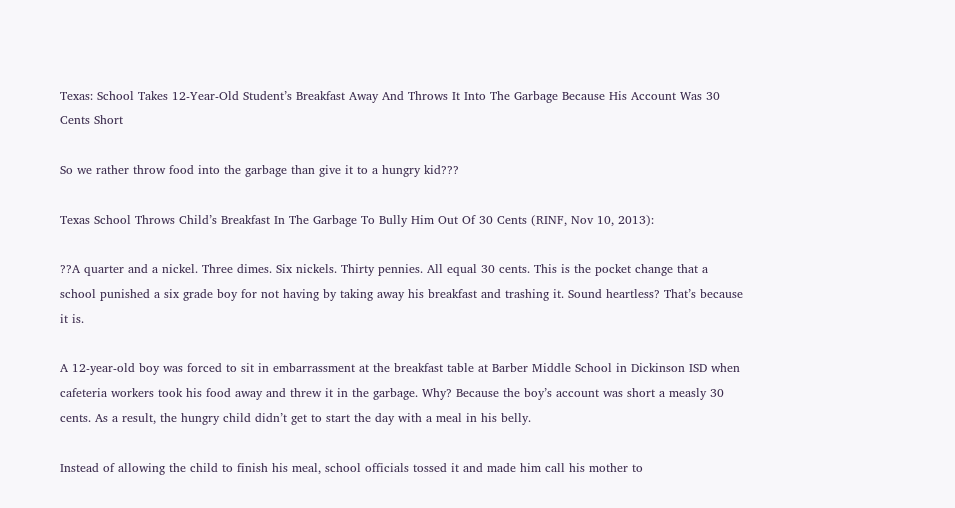Texas: School Takes 12-Year-Old Student’s Breakfast Away And Throws It Into The Garbage Because His Account Was 30 Cents Short

So we rather throw food into the garbage than give it to a hungry kid???

Texas School Throws Child’s Breakfast In The Garbage To Bully Him Out Of 30 Cents (RINF, Nov 10, 2013):

??A quarter and a nickel. Three dimes. Six nickels. Thirty pennies. All equal 30 cents. This is the pocket change that a school punished a six grade boy for not having by taking away his breakfast and trashing it. Sound heartless? That’s because it is.

A 12-year-old boy was forced to sit in embarrassment at the breakfast table at Barber Middle School in Dickinson ISD when cafeteria workers took his food away and threw it in the garbage. Why? Because the boy’s account was short a measly 30 cents. As a result, the hungry child didn’t get to start the day with a meal in his belly.

Instead of allowing the child to finish his meal, school officials tossed it and made him call his mother to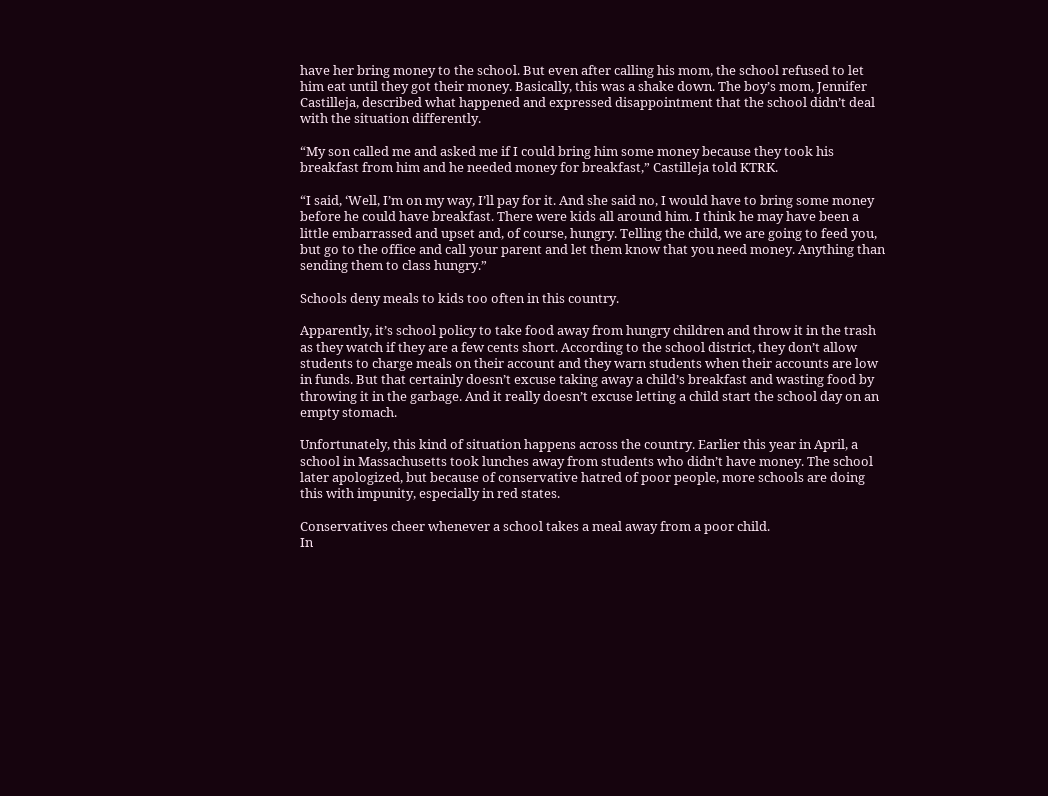have her bring money to the school. But even after calling his mom, the school refused to let him eat until they got their money. Basically, this was a shake down. The boy’s mom, Jennifer Castilleja, described what happened and expressed disappointment that the school didn’t deal with the situation differently.

“My son called me and asked me if I could bring him some money because they took his breakfast from him and he needed money for breakfast,” Castilleja told KTRK.

“I said, ‘Well, I’m on my way, I’ll pay for it. And she said no, I would have to bring some money before he could have breakfast. There were kids all around him. I think he may have been a little embarrassed and upset and, of course, hungry. Telling the child, we are going to feed you, but go to the office and call your parent and let them know that you need money. Anything than sending them to class hungry.”

Schools deny meals to kids too often in this country.

Apparently, it’s school policy to take food away from hungry children and throw it in the trash as they watch if they are a few cents short. According to the school district, they don’t allow students to charge meals on their account and they warn students when their accounts are low in funds. But that certainly doesn’t excuse taking away a child’s breakfast and wasting food by throwing it in the garbage. And it really doesn’t excuse letting a child start the school day on an empty stomach.

Unfortunately, this kind of situation happens across the country. Earlier this year in April, a school in Massachusetts took lunches away from students who didn’t have money. The school later apologized, but because of conservative hatred of poor people, more schools are doing this with impunity, especially in red states.

Conservatives cheer whenever a school takes a meal away from a poor child.
In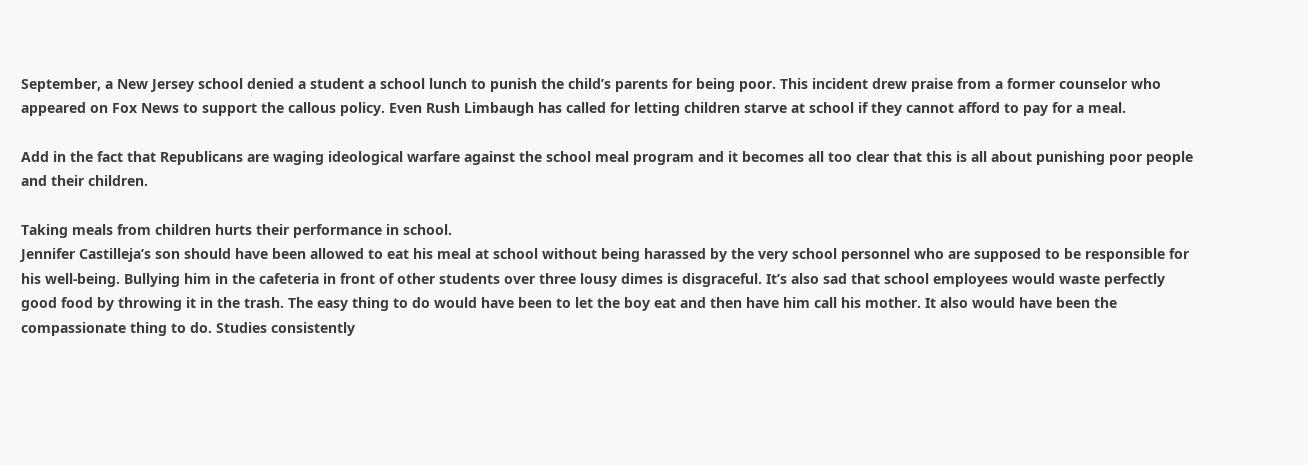September, a New Jersey school denied a student a school lunch to punish the child’s parents for being poor. This incident drew praise from a former counselor who appeared on Fox News to support the callous policy. Even Rush Limbaugh has called for letting children starve at school if they cannot afford to pay for a meal.

Add in the fact that Republicans are waging ideological warfare against the school meal program and it becomes all too clear that this is all about punishing poor people and their children.

Taking meals from children hurts their performance in school.
Jennifer Castilleja’s son should have been allowed to eat his meal at school without being harassed by the very school personnel who are supposed to be responsible for his well-being. Bullying him in the cafeteria in front of other students over three lousy dimes is disgraceful. It’s also sad that school employees would waste perfectly good food by throwing it in the trash. The easy thing to do would have been to let the boy eat and then have him call his mother. It also would have been the compassionate thing to do. Studies consistently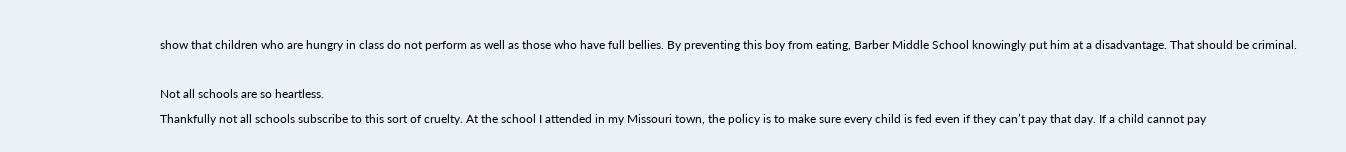show that children who are hungry in class do not perform as well as those who have full bellies. By preventing this boy from eating, Barber Middle School knowingly put him at a disadvantage. That should be criminal.

Not all schools are so heartless.
Thankfully not all schools subscribe to this sort of cruelty. At the school I attended in my Missouri town, the policy is to make sure every child is fed even if they can’t pay that day. If a child cannot pay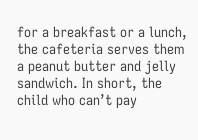for a breakfast or a lunch, the cafeteria serves them a peanut butter and jelly sandwich. In short, the child who can’t pay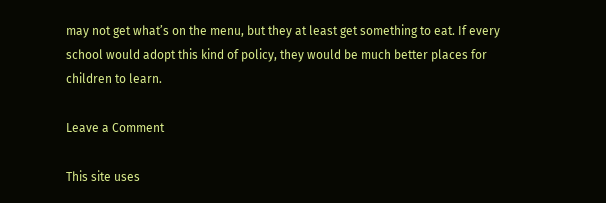may not get what’s on the menu, but they at least get something to eat. If every school would adopt this kind of policy, they would be much better places for children to learn.

Leave a Comment

This site uses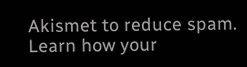Akismet to reduce spam. Learn how your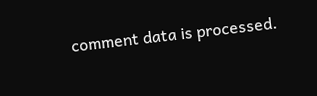comment data is processed.